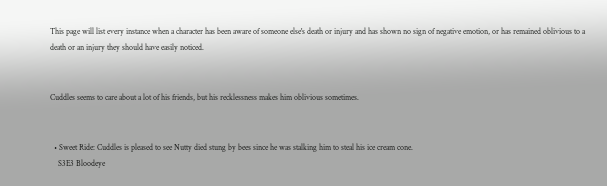This page will list every instance when a character has been aware of someone else's death or injury and has shown no sign of negative emotion, or has remained oblivious to a death or an injury they should have easily noticed.


Cuddles seems to care about a lot of his friends, but his recklessness makes him oblivious sometimes.


  • Sweet Ride: Cuddles is pleased to see Nutty died stung by bees since he was stalking him to steal his ice cream cone.
    S3E3 Bloodeye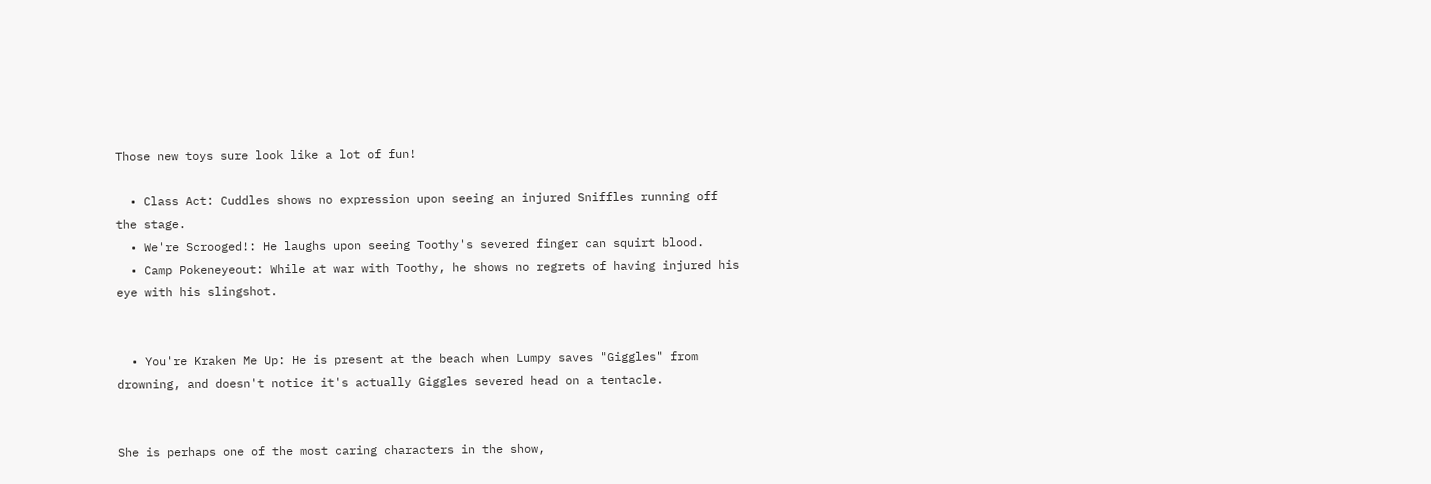Those new toys sure look like a lot of fun!

  • Class Act: Cuddles shows no expression upon seeing an injured Sniffles running off the stage.
  • We're Scrooged!: He laughs upon seeing Toothy's severed finger can squirt blood.
  • Camp Pokeneyeout: While at war with Toothy, he shows no regrets of having injured his eye with his slingshot.


  • You're Kraken Me Up: He is present at the beach when Lumpy saves "Giggles" from drowning, and doesn't notice it's actually Giggles severed head on a tentacle.


She is perhaps one of the most caring characters in the show,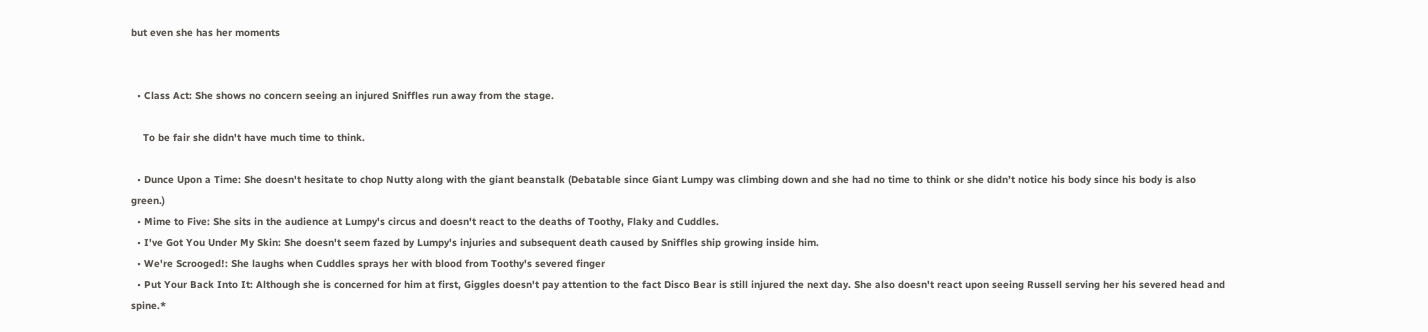but even she has her moments


  • Class Act: She shows no concern seeing an injured Sniffles run away from the stage.

    To be fair she didn't have much time to think.

  • Dunce Upon a Time: She doesn't hesitate to chop Nutty along with the giant beanstalk (Debatable since Giant Lumpy was climbing down and she had no time to think or she didn’t notice his body since his body is also green.)
  • Mime to Five: She sits in the audience at Lumpy's circus and doesn't react to the deaths of Toothy, Flaky and Cuddles.
  • I've Got You Under My Skin: She doesn't seem fazed by Lumpy's injuries and subsequent death caused by Sniffles ship growing inside him.
  • We're Scrooged!: She laughs when Cuddles sprays her with blood from Toothy's severed finger
  • Put Your Back Into It: Although she is concerned for him at first, Giggles doesn't pay attention to the fact Disco Bear is still injured the next day. She also doesn't react upon seeing Russell serving her his severed head and spine.*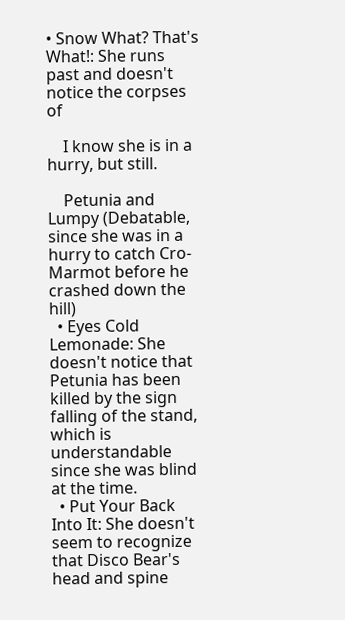• Snow What? That's What!: She runs past and doesn't notice the corpses of

    I know she is in a hurry, but still.

    Petunia and Lumpy (Debatable, since she was in a hurry to catch Cro-Marmot before he crashed down the hill)
  • Eyes Cold Lemonade: She doesn't notice that Petunia has been killed by the sign falling of the stand, which is understandable since she was blind at the time.
  • Put Your Back Into It: She doesn't seem to recognize that Disco Bear's head and spine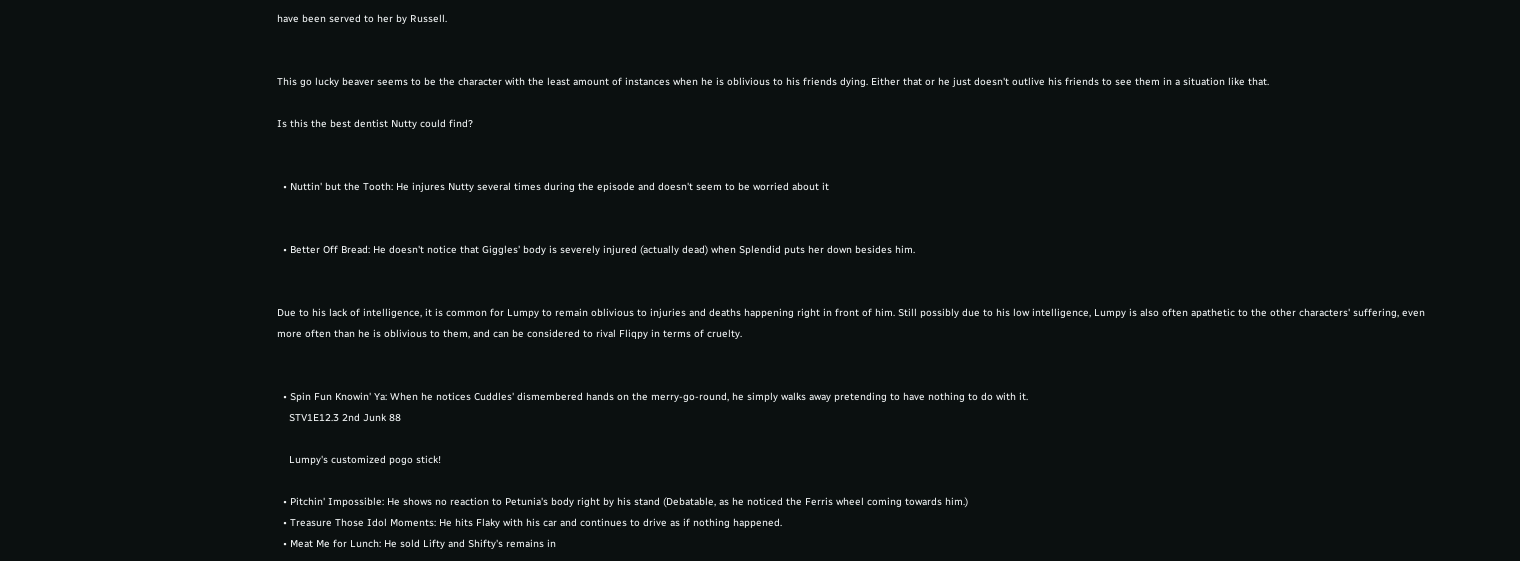have been served to her by Russell.


This go lucky beaver seems to be the character with the least amount of instances when he is oblivious to his friends dying. Either that or he just doesn't outlive his friends to see them in a situation like that.

Is this the best dentist Nutty could find?


  • Nuttin' but the Tooth: He injures Nutty several times during the episode and doesn't seem to be worried about it


  • Better Off Bread: He doesn't notice that Giggles' body is severely injured (actually dead) when Splendid puts her down besides him.


Due to his lack of intelligence, it is common for Lumpy to remain oblivious to injuries and deaths happening right in front of him. Still possibly due to his low intelligence, Lumpy is also often apathetic to the other characters' suffering, even more often than he is oblivious to them, and can be considered to rival Fliqpy in terms of cruelty.


  • Spin Fun Knowin' Ya: When he notices Cuddles' dismembered hands on the merry-go-round, he simply walks away pretending to have nothing to do with it.
    STV1E12.3 2nd Junk 88

    Lumpy's customized pogo stick!

  • Pitchin' Impossible: He shows no reaction to Petunia's body right by his stand (Debatable, as he noticed the Ferris wheel coming towards him.)
  • Treasure Those Idol Moments: He hits Flaky with his car and continues to drive as if nothing happened.
  • Meat Me for Lunch: He sold Lifty and Shifty's remains in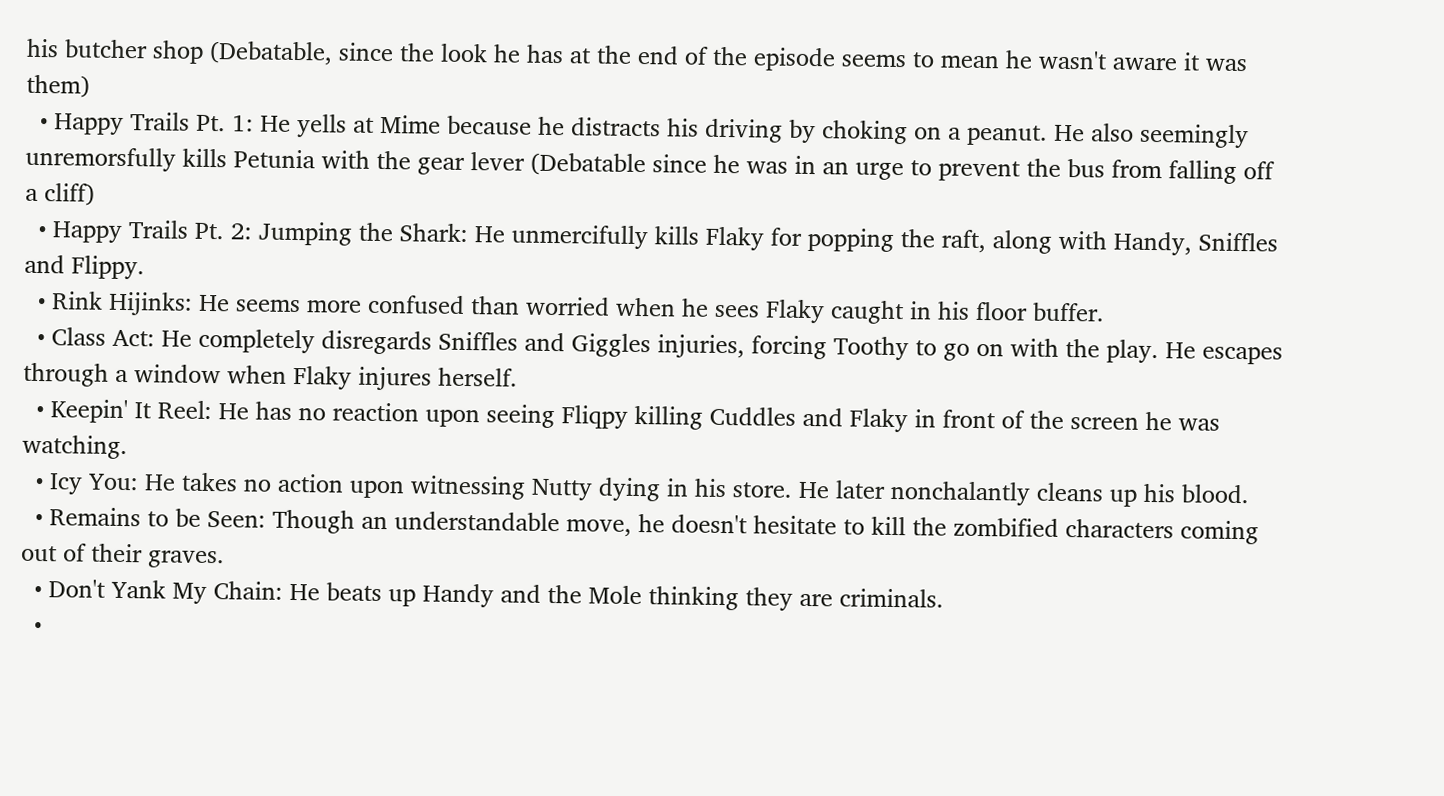his butcher shop (Debatable, since the look he has at the end of the episode seems to mean he wasn't aware it was them)
  • Happy Trails Pt. 1: He yells at Mime because he distracts his driving by choking on a peanut. He also seemingly unremorsfully kills Petunia with the gear lever (Debatable since he was in an urge to prevent the bus from falling off a cliff)
  • Happy Trails Pt. 2: Jumping the Shark: He unmercifully kills Flaky for popping the raft, along with Handy, Sniffles and Flippy.
  • Rink Hijinks: He seems more confused than worried when he sees Flaky caught in his floor buffer.
  • Class Act: He completely disregards Sniffles and Giggles injuries, forcing Toothy to go on with the play. He escapes through a window when Flaky injures herself.
  • Keepin' It Reel: He has no reaction upon seeing Fliqpy killing Cuddles and Flaky in front of the screen he was watching.
  • Icy You: He takes no action upon witnessing Nutty dying in his store. He later nonchalantly cleans up his blood.
  • Remains to be Seen: Though an understandable move, he doesn't hesitate to kill the zombified characters coming out of their graves.
  • Don't Yank My Chain: He beats up Handy and the Mole thinking they are criminals.
  •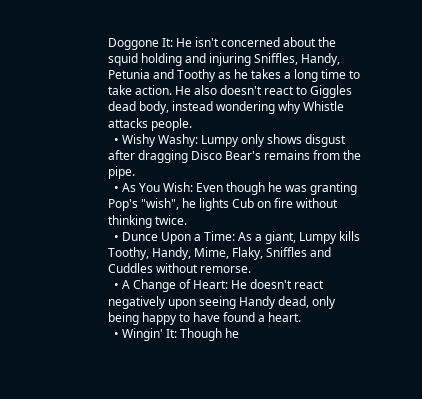Doggone It: He isn't concerned about the squid holding and injuring Sniffles, Handy, Petunia and Toothy as he takes a long time to take action. He also doesn't react to Giggles dead body, instead wondering why Whistle attacks people.
  • Wishy Washy: Lumpy only shows disgust after dragging Disco Bear's remains from the pipe.
  • As You Wish: Even though he was granting Pop's "wish", he lights Cub on fire without thinking twice.
  • Dunce Upon a Time: As a giant, Lumpy kills Toothy, Handy, Mime, Flaky, Sniffles and Cuddles without remorse.
  • A Change of Heart: He doesn't react negatively upon seeing Handy dead, only being happy to have found a heart.
  • Wingin' It: Though he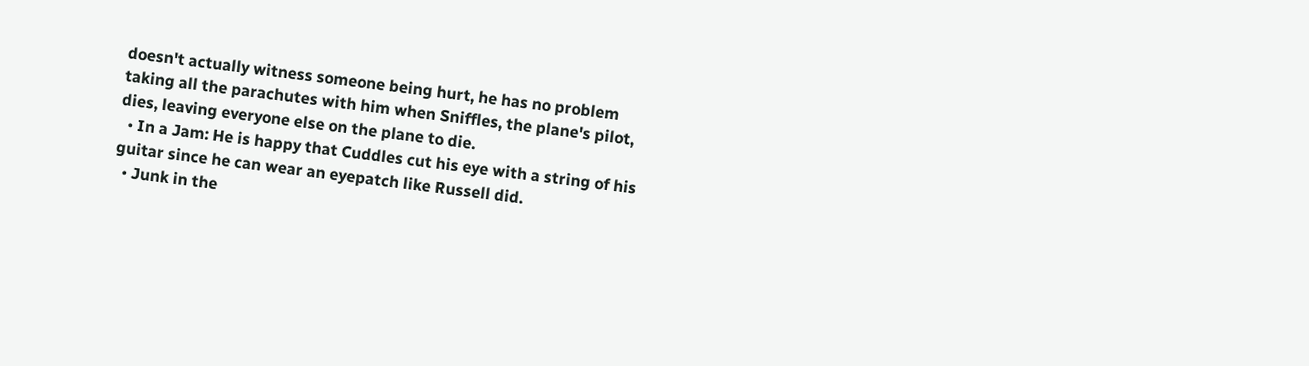doesn't actually witness someone being hurt, he has no problem taking all the parachutes with him when Sniffles, the plane's pilot, dies, leaving everyone else on the plane to die.
  • In a Jam: He is happy that Cuddles cut his eye with a string of his guitar since he can wear an eyepatch like Russell did.
  • Junk in the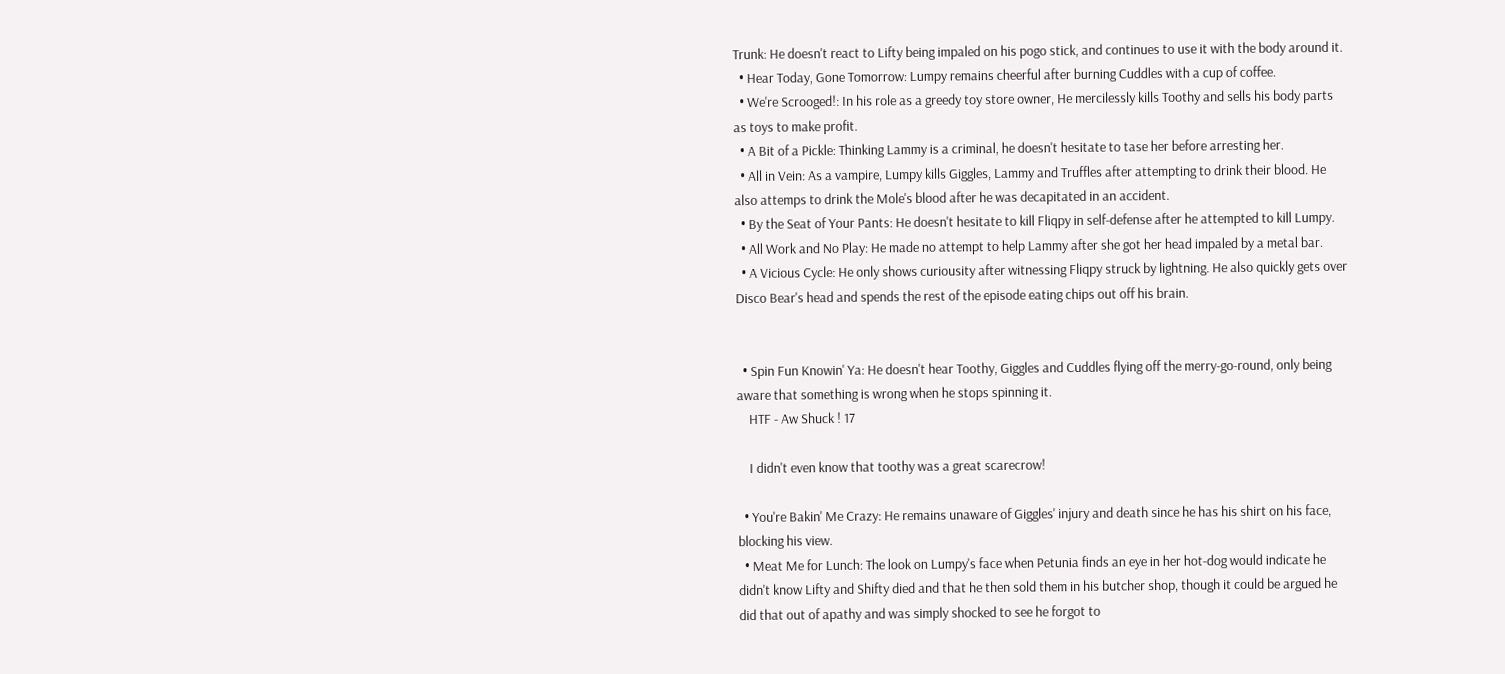Trunk: He doesn't react to Lifty being impaled on his pogo stick, and continues to use it with the body around it.
  • Hear Today, Gone Tomorrow: Lumpy remains cheerful after burning Cuddles with a cup of coffee.
  • We're Scrooged!: In his role as a greedy toy store owner, He mercilessly kills Toothy and sells his body parts as toys to make profit.
  • A Bit of a Pickle: Thinking Lammy is a criminal, he doesn't hesitate to tase her before arresting her.
  • All in Vein: As a vampire, Lumpy kills Giggles, Lammy and Truffles after attempting to drink their blood. He also attemps to drink the Mole's blood after he was decapitated in an accident.
  • By the Seat of Your Pants: He doesn't hesitate to kill Fliqpy in self-defense after he attempted to kill Lumpy.
  • All Work and No Play: He made no attempt to help Lammy after she got her head impaled by a metal bar.
  • A Vicious Cycle: He only shows curiousity after witnessing Fliqpy struck by lightning. He also quickly gets over Disco Bear's head and spends the rest of the episode eating chips out off his brain.


  • Spin Fun Knowin' Ya: He doesn't hear Toothy, Giggles and Cuddles flying off the merry-go-round, only being aware that something is wrong when he stops spinning it.
    HTF - Aw Shuck ! 17

    I didn't even know that toothy was a great scarecrow!

  • You're Bakin' Me Crazy: He remains unaware of Giggles' injury and death since he has his shirt on his face, blocking his view.
  • Meat Me for Lunch: The look on Lumpy's face when Petunia finds an eye in her hot-dog would indicate he didn't know Lifty and Shifty died and that he then sold them in his butcher shop, though it could be argued he did that out of apathy and was simply shocked to see he forgot to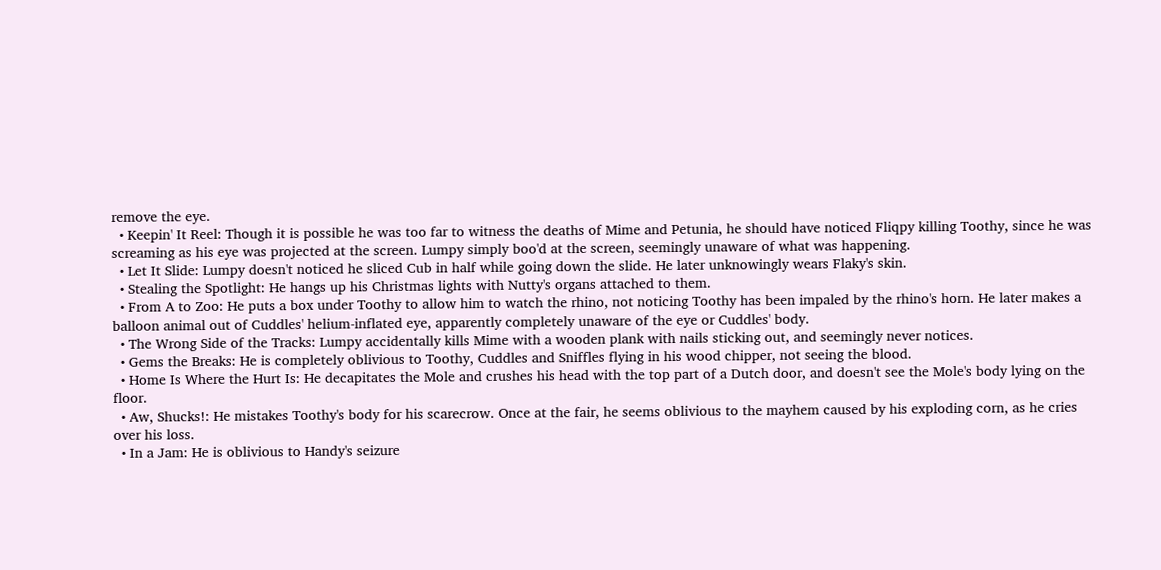remove the eye.
  • Keepin' It Reel: Though it is possible he was too far to witness the deaths of Mime and Petunia, he should have noticed Fliqpy killing Toothy, since he was screaming as his eye was projected at the screen. Lumpy simply boo'd at the screen, seemingly unaware of what was happening.
  • Let It Slide: Lumpy doesn't noticed he sliced Cub in half while going down the slide. He later unknowingly wears Flaky's skin.
  • Stealing the Spotlight: He hangs up his Christmas lights with Nutty's organs attached to them.
  • From A to Zoo: He puts a box under Toothy to allow him to watch the rhino, not noticing Toothy has been impaled by the rhino's horn. He later makes a balloon animal out of Cuddles' helium-inflated eye, apparently completely unaware of the eye or Cuddles' body.
  • The Wrong Side of the Tracks: Lumpy accidentally kills Mime with a wooden plank with nails sticking out, and seemingly never notices.
  • Gems the Breaks: He is completely oblivious to Toothy, Cuddles and Sniffles flying in his wood chipper, not seeing the blood.
  • Home Is Where the Hurt Is: He decapitates the Mole and crushes his head with the top part of a Dutch door, and doesn't see the Mole's body lying on the floor.
  • Aw, Shucks!: He mistakes Toothy's body for his scarecrow. Once at the fair, he seems oblivious to the mayhem caused by his exploding corn, as he cries over his loss.
  • In a Jam: He is oblivious to Handy's seizure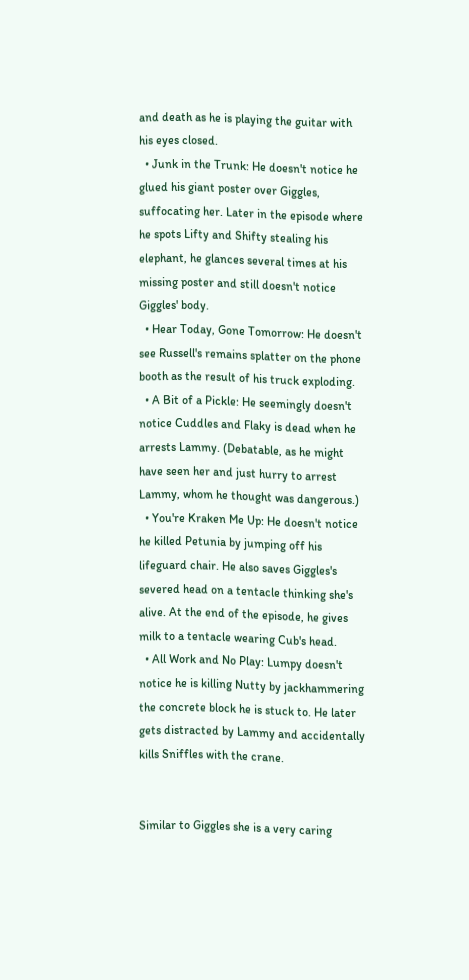and death as he is playing the guitar with his eyes closed.
  • Junk in the Trunk: He doesn't notice he glued his giant poster over Giggles, suffocating her. Later in the episode where he spots Lifty and Shifty stealing his elephant, he glances several times at his missing poster and still doesn't notice Giggles' body.
  • Hear Today, Gone Tomorrow: He doesn't see Russell's remains splatter on the phone booth as the result of his truck exploding.
  • A Bit of a Pickle: He seemingly doesn't notice Cuddles and Flaky is dead when he arrests Lammy. (Debatable, as he might have seen her and just hurry to arrest Lammy, whom he thought was dangerous.)
  • You're Kraken Me Up: He doesn't notice he killed Petunia by jumping off his lifeguard chair. He also saves Giggles's severed head on a tentacle thinking she's alive. At the end of the episode, he gives milk to a tentacle wearing Cub's head.
  • All Work and No Play: Lumpy doesn't notice he is killing Nutty by jackhammering the concrete block he is stuck to. He later gets distracted by Lammy and accidentally kills Sniffles with the crane.


Similar to Giggles she is a very caring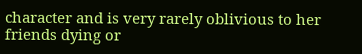character and is very rarely oblivious to her friends dying or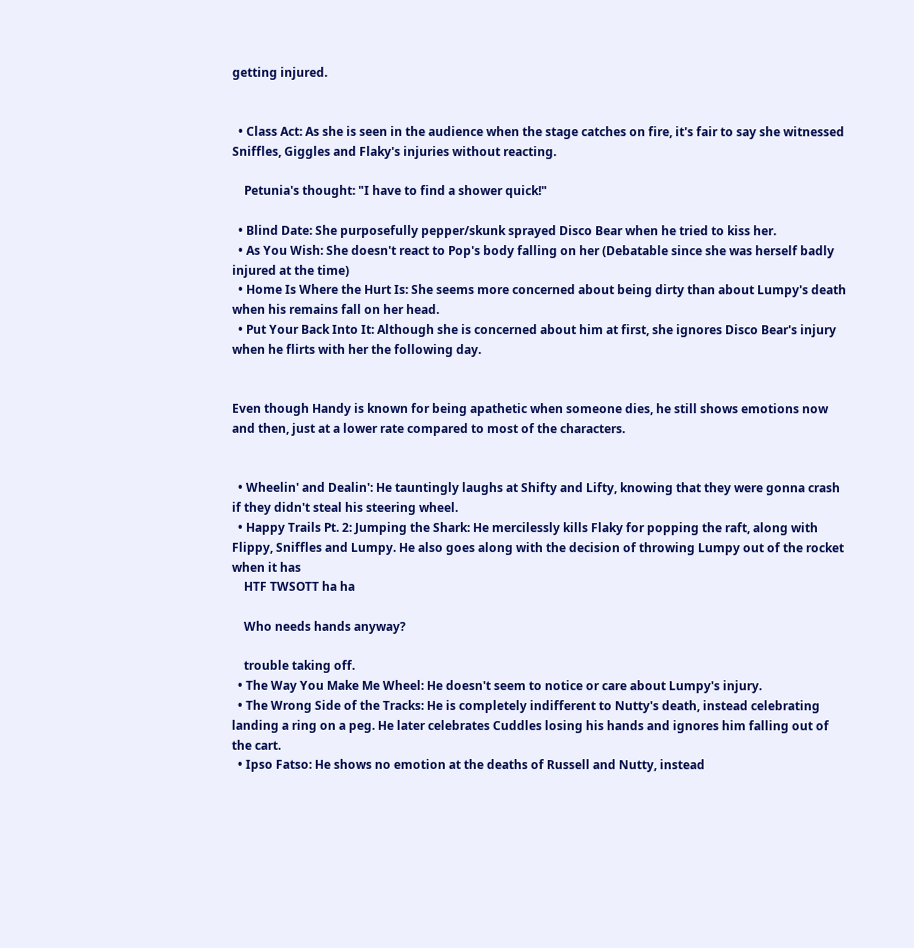getting injured.


  • Class Act: As she is seen in the audience when the stage catches on fire, it's fair to say she witnessed Sniffles, Giggles and Flaky's injuries without reacting.

    Petunia's thought: "I have to find a shower quick!"

  • Blind Date: She purposefully pepper/skunk sprayed Disco Bear when he tried to kiss her.
  • As You Wish: She doesn't react to Pop's body falling on her (Debatable since she was herself badly injured at the time)
  • Home Is Where the Hurt Is: She seems more concerned about being dirty than about Lumpy's death when his remains fall on her head.
  • Put Your Back Into It: Although she is concerned about him at first, she ignores Disco Bear's injury when he flirts with her the following day.


Even though Handy is known for being apathetic when someone dies, he still shows emotions now and then, just at a lower rate compared to most of the characters.


  • Wheelin' and Dealin': He tauntingly laughs at Shifty and Lifty, knowing that they were gonna crash if they didn't steal his steering wheel.
  • Happy Trails Pt. 2: Jumping the Shark: He mercilessly kills Flaky for popping the raft, along with Flippy, Sniffles and Lumpy. He also goes along with the decision of throwing Lumpy out of the rocket when it has
    HTF TWSOTT ha ha

    Who needs hands anyway?

    trouble taking off.
  • The Way You Make Me Wheel: He doesn't seem to notice or care about Lumpy's injury.
  • The Wrong Side of the Tracks: He is completely indifferent to Nutty's death, instead celebrating landing a ring on a peg. He later celebrates Cuddles losing his hands and ignores him falling out of the cart.
  • Ipso Fatso: He shows no emotion at the deaths of Russell and Nutty, instead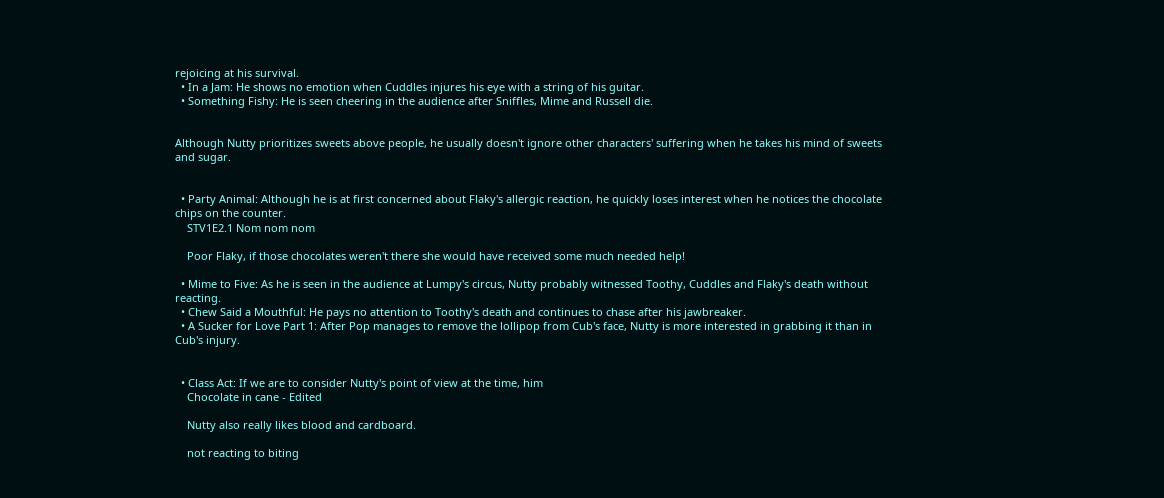rejoicing at his survival.
  • In a Jam: He shows no emotion when Cuddles injures his eye with a string of his guitar.
  • Something Fishy: He is seen cheering in the audience after Sniffles, Mime and Russell die.


Although Nutty prioritizes sweets above people, he usually doesn't ignore other characters' suffering when he takes his mind of sweets and sugar.


  • Party Animal: Although he is at first concerned about Flaky's allergic reaction, he quickly loses interest when he notices the chocolate chips on the counter.
    STV1E2.1 Nom nom nom

    Poor Flaky, if those chocolates weren't there she would have received some much needed help!

  • Mime to Five: As he is seen in the audience at Lumpy's circus, Nutty probably witnessed Toothy, Cuddles and Flaky's death without reacting.
  • Chew Said a Mouthful: He pays no attention to Toothy's death and continues to chase after his jawbreaker.
  • A Sucker for Love Part 1: After Pop manages to remove the lollipop from Cub's face, Nutty is more interested in grabbing it than in Cub's injury.


  • Class Act: If we are to consider Nutty's point of view at the time, him
    Chocolate in cane - Edited

    Nutty also really likes blood and cardboard.

    not reacting to biting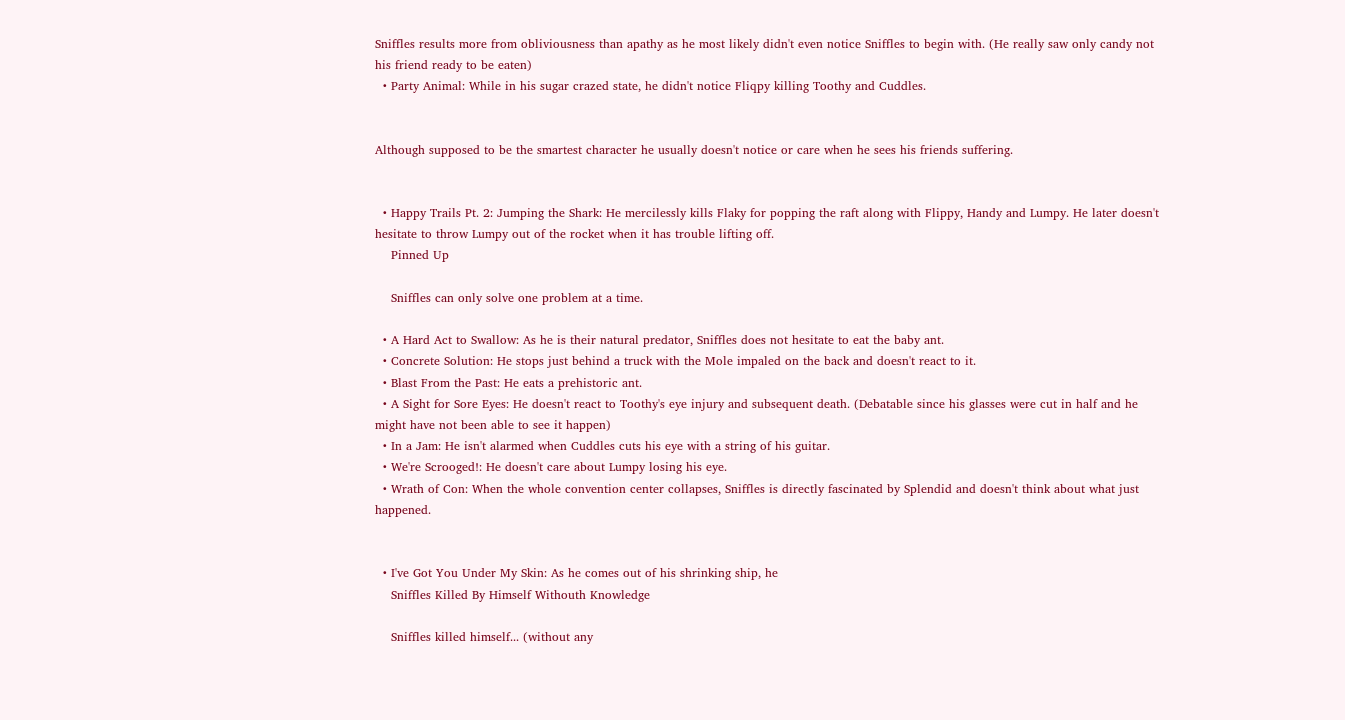Sniffles results more from obliviousness than apathy as he most likely didn't even notice Sniffles to begin with. (He really saw only candy not his friend ready to be eaten)
  • Party Animal: While in his sugar crazed state, he didn't notice Fliqpy killing Toothy and Cuddles.


Although supposed to be the smartest character he usually doesn't notice or care when he sees his friends suffering.


  • Happy Trails Pt. 2: Jumping the Shark: He mercilessly kills Flaky for popping the raft along with Flippy, Handy and Lumpy. He later doesn't hesitate to throw Lumpy out of the rocket when it has trouble lifting off.
    Pinned Up

    Sniffles can only solve one problem at a time.

  • A Hard Act to Swallow: As he is their natural predator, Sniffles does not hesitate to eat the baby ant.
  • Concrete Solution: He stops just behind a truck with the Mole impaled on the back and doesn't react to it.
  • Blast From the Past: He eats a prehistoric ant.
  • A Sight for Sore Eyes: He doesn't react to Toothy's eye injury and subsequent death. (Debatable since his glasses were cut in half and he might have not been able to see it happen)
  • In a Jam: He isn't alarmed when Cuddles cuts his eye with a string of his guitar.
  • We're Scrooged!: He doesn't care about Lumpy losing his eye.
  • Wrath of Con: When the whole convention center collapses, Sniffles is directly fascinated by Splendid and doesn't think about what just happened.


  • I've Got You Under My Skin: As he comes out of his shrinking ship, he
    Sniffles Killed By Himself Withouth Knowledge

    Sniffles killed himself... (without any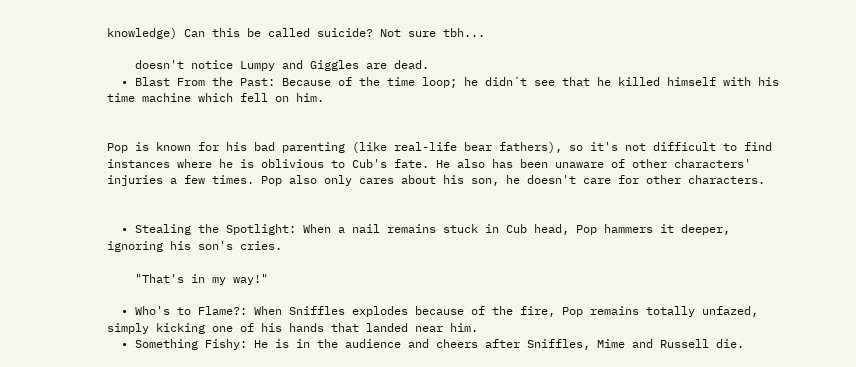knowledge) Can this be called suicide? Not sure tbh...

    doesn't notice Lumpy and Giggles are dead.
  • Blast From the Past: Because of the time loop; he didn´t see that he killed himself with his time machine which fell on him.


Pop is known for his bad parenting (like real-life bear fathers), so it's not difficult to find instances where he is oblivious to Cub's fate. He also has been unaware of other characters' injuries a few times. Pop also only cares about his son, he doesn't care for other characters.


  • Stealing the Spotlight: When a nail remains stuck in Cub head, Pop hammers it deeper, ignoring his son's cries.

    "That's in my way!"

  • Who's to Flame?: When Sniffles explodes because of the fire, Pop remains totally unfazed, simply kicking one of his hands that landed near him.
  • Something Fishy: He is in the audience and cheers after Sniffles, Mime and Russell die.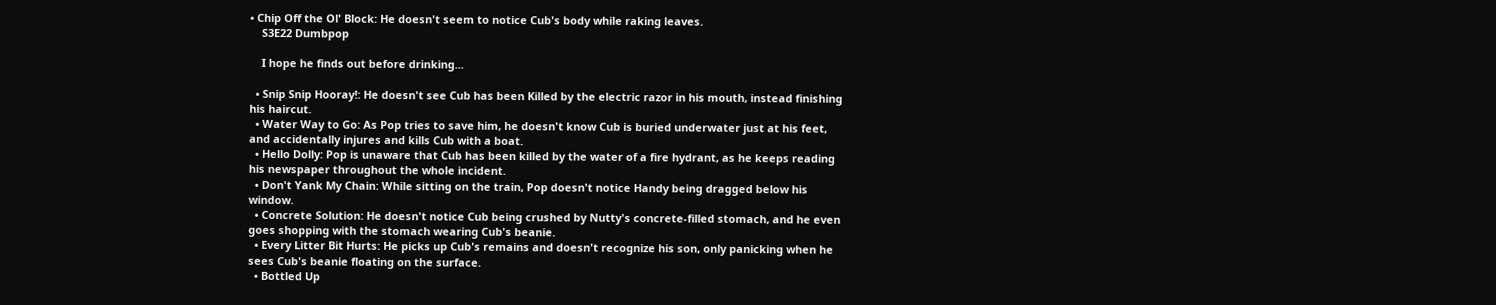• Chip Off the Ol' Block: He doesn't seem to notice Cub's body while raking leaves.
    S3E22 Dumbpop

    I hope he finds out before drinking...

  • Snip Snip Hooray!: He doesn't see Cub has been Killed by the electric razor in his mouth, instead finishing his haircut.
  • Water Way to Go: As Pop tries to save him, he doesn't know Cub is buried underwater just at his feet, and accidentally injures and kills Cub with a boat.
  • Hello Dolly: Pop is unaware that Cub has been killed by the water of a fire hydrant, as he keeps reading his newspaper throughout the whole incident.
  • Don't Yank My Chain: While sitting on the train, Pop doesn't notice Handy being dragged below his window.
  • Concrete Solution: He doesn't notice Cub being crushed by Nutty's concrete-filled stomach, and he even goes shopping with the stomach wearing Cub's beanie.
  • Every Litter Bit Hurts: He picks up Cub's remains and doesn't recognize his son, only panicking when he sees Cub's beanie floating on the surface.
  • Bottled Up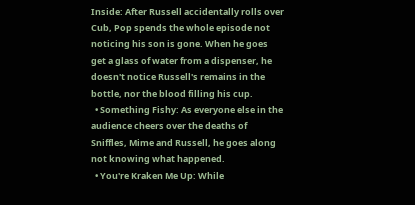Inside: After Russell accidentally rolls over Cub, Pop spends the whole episode not noticing his son is gone. When he goes get a glass of water from a dispenser, he doesn't notice Russell's remains in the bottle, nor the blood filling his cup.
  • Something Fishy: As everyone else in the audience cheers over the deaths of Sniffles, Mime and Russell, he goes along not knowing what happened.
  • You're Kraken Me Up: While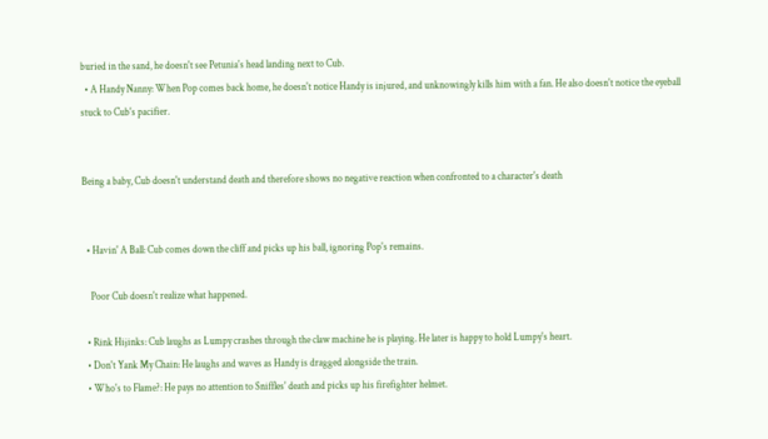buried in the sand, he doesn't see Petunia's head landing next to Cub.
  • A Handy Nanny: When Pop comes back home, he doesn't notice Handy is injured, and unknowingly kills him with a fan. He also doesn't notice the eyeball stuck to Cub's pacifier.


Being a baby, Cub doesn't understand death and therefore shows no negative reaction when confronted to a character's death


  • Havin' A Ball: Cub comes down the cliff and picks up his ball, ignoring Pop's remains.

    Poor Cub doesn't realize what happened.

  • Rink Hijinks: Cub laughs as Lumpy crashes through the claw machine he is playing. He later is happy to hold Lumpy's heart.
  • Don't Yank My Chain: He laughs and waves as Handy is dragged alongside the train.
  • Who's to Flame?: He pays no attention to Sniffles' death and picks up his firefighter helmet.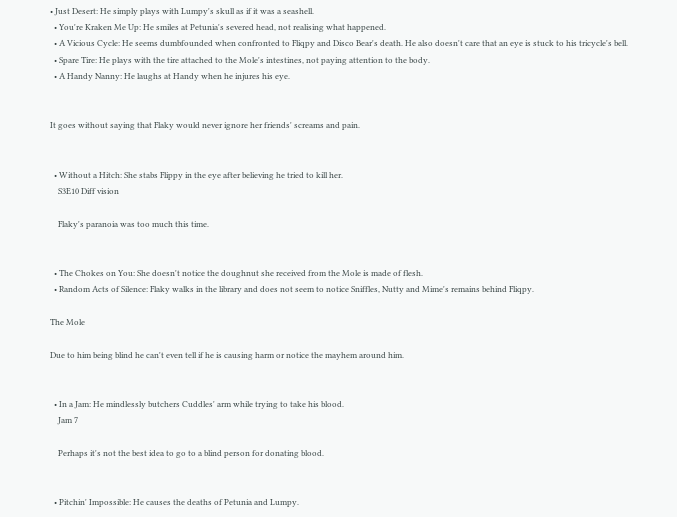• Just Desert: He simply plays with Lumpy's skull as if it was a seashell.
  • You're Kraken Me Up: He smiles at Petunia's severed head, not realising what happened.
  • A Vicious Cycle: He seems dumbfounded when confronted to Fliqpy and Disco Bear's death. He also doesn't care that an eye is stuck to his tricycle's bell.
  • Spare Tire: He plays with the tire attached to the Mole's intestines, not paying attention to the body.
  • A Handy Nanny: He laughs at Handy when he injures his eye.


It goes without saying that Flaky would never ignore her friends' screams and pain.


  • Without a Hitch: She stabs Flippy in the eye after believing he tried to kill her.
    S3E10 Diff vision

    Flaky's paranoia was too much this time.


  • The Chokes on You: She doesn't notice the doughnut she received from the Mole is made of flesh.
  • Random Acts of Silence: Flaky walks in the library and does not seem to notice Sniffles, Nutty and Mime's remains behind Fliqpy.

The Mole

Due to him being blind he can't even tell if he is causing harm or notice the mayhem around him.


  • In a Jam: He mindlessly butchers Cuddles' arm while trying to take his blood.
    Jam 7

    Perhaps it's not the best idea to go to a blind person for donating blood.


  • Pitchin' Impossible: He causes the deaths of Petunia and Lumpy.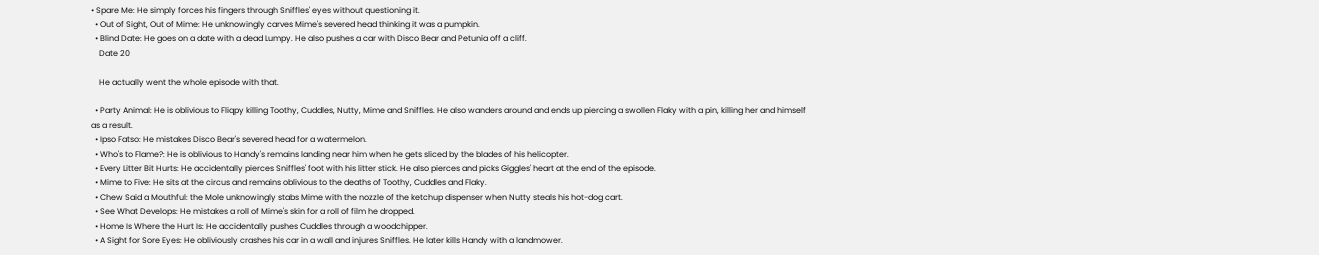• Spare Me: He simply forces his fingers through Sniffles' eyes without questioning it.
  • Out of Sight, Out of Mime: He unknowingly carves Mime's severed head thinking it was a pumpkin.
  • Blind Date: He goes on a date with a dead Lumpy. He also pushes a car with Disco Bear and Petunia off a cliff.
    Date 20

    He actually went the whole episode with that.

  • Party Animal: He is oblivious to Fliqpy killing Toothy, Cuddles, Nutty, Mime and Sniffles. He also wanders around and ends up piercing a swollen Flaky with a pin, killing her and himself as a result.
  • Ipso Fatso: He mistakes Disco Bear's severed head for a watermelon.
  • Who's to Flame?: He is oblivious to Handy's remains landing near him when he gets sliced by the blades of his helicopter.
  • Every Litter Bit Hurts: He accidentally pierces Sniffles' foot with his litter stick. He also pierces and picks Giggles' heart at the end of the episode.
  • Mime to Five: He sits at the circus and remains oblivious to the deaths of Toothy, Cuddles and Flaky.
  • Chew Said a Mouthful: the Mole unknowingly stabs Mime with the nozzle of the ketchup dispenser when Nutty steals his hot-dog cart.
  • See What Develops: He mistakes a roll of Mime's skin for a roll of film he dropped.
  • Home Is Where the Hurt Is: He accidentally pushes Cuddles through a woodchipper.
  • A Sight for Sore Eyes: He obliviously crashes his car in a wall and injures Sniffles. He later kills Handy with a landmower.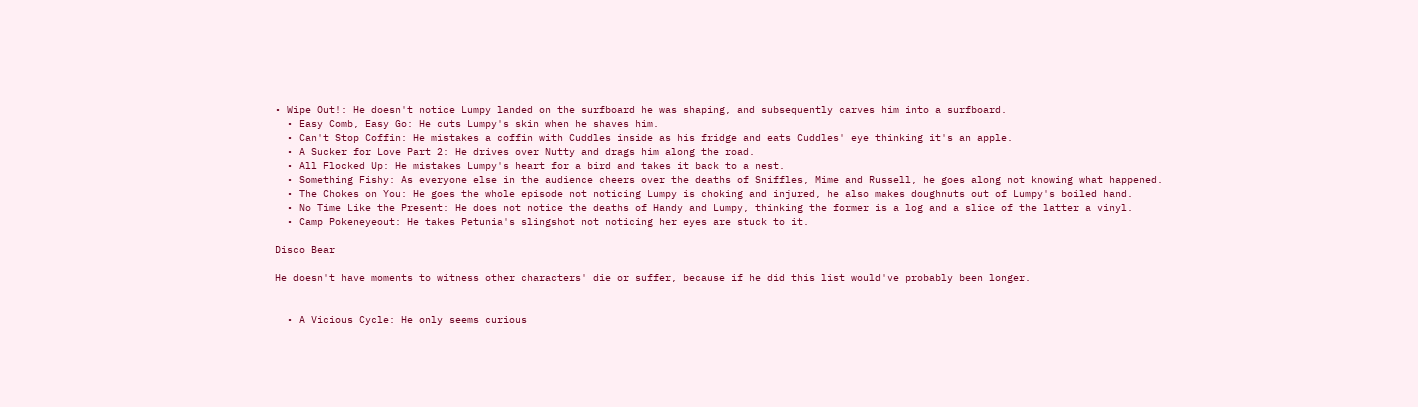• Wipe Out!: He doesn't notice Lumpy landed on the surfboard he was shaping, and subsequently carves him into a surfboard.
  • Easy Comb, Easy Go: He cuts Lumpy's skin when he shaves him.
  • Can't Stop Coffin: He mistakes a coffin with Cuddles inside as his fridge and eats Cuddles' eye thinking it's an apple.
  • A Sucker for Love Part 2: He drives over Nutty and drags him along the road.
  • All Flocked Up: He mistakes Lumpy's heart for a bird and takes it back to a nest.
  • Something Fishy: As everyone else in the audience cheers over the deaths of Sniffles, Mime and Russell, he goes along not knowing what happened.
  • The Chokes on You: He goes the whole episode not noticing Lumpy is choking and injured, he also makes doughnuts out of Lumpy's boiled hand.
  • No Time Like the Present: He does not notice the deaths of Handy and Lumpy, thinking the former is a log and a slice of the latter a vinyl.
  • Camp Pokeneyeout: He takes Petunia's slingshot not noticing her eyes are stuck to it.

Disco Bear

He doesn't have moments to witness other characters' die or suffer, because if he did this list would've probably been longer.


  • A Vicious Cycle: He only seems curious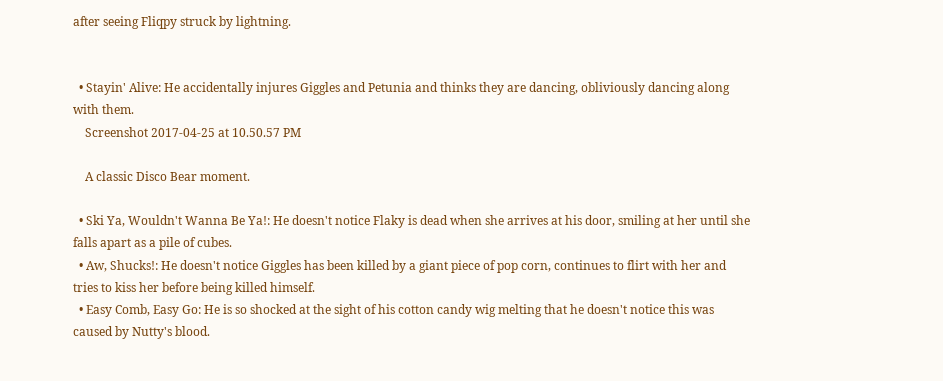after seeing Fliqpy struck by lightning.


  • Stayin' Alive: He accidentally injures Giggles and Petunia and thinks they are dancing, obliviously dancing along with them.
    Screenshot 2017-04-25 at 10.50.57 PM

    A classic Disco Bear moment.

  • Ski Ya, Wouldn't Wanna Be Ya!: He doesn't notice Flaky is dead when she arrives at his door, smiling at her until she falls apart as a pile of cubes.
  • Aw, Shucks!: He doesn't notice Giggles has been killed by a giant piece of pop corn, continues to flirt with her and tries to kiss her before being killed himself.
  • Easy Comb, Easy Go: He is so shocked at the sight of his cotton candy wig melting that he doesn't notice this was caused by Nutty's blood.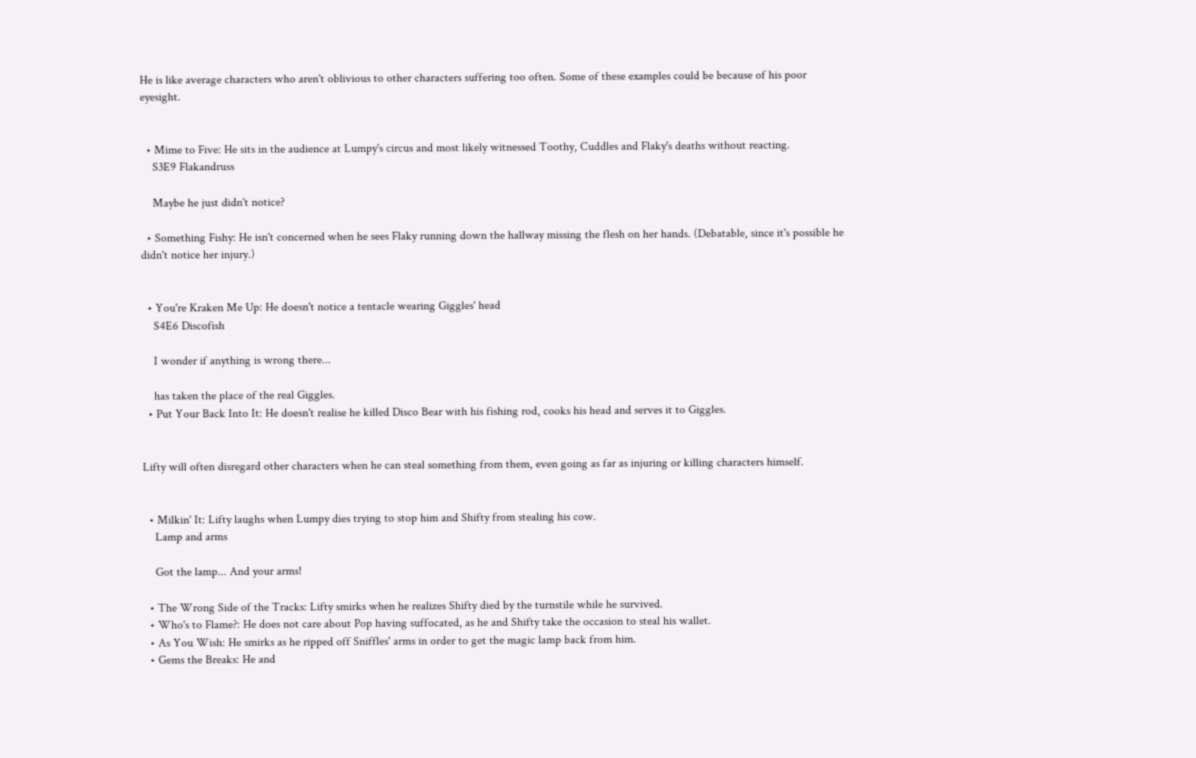He is like average characters who aren't oblivious to other characters suffering too often. Some of these examples could be because of his poor eyesight.


  • Mime to Five: He sits in the audience at Lumpy's circus and most likely witnessed Toothy, Cuddles and Flaky's deaths without reacting.
    S3E9 Flakandruss

    Maybe he just didn't notice?

  • Something Fishy: He isn't concerned when he sees Flaky running down the hallway missing the flesh on her hands. (Debatable, since it's possible he didn't notice her injury.)


  • You're Kraken Me Up: He doesn't notice a tentacle wearing Giggles' head
    S4E6 Discofish

    I wonder if anything is wrong there...

    has taken the place of the real Giggles.
  • Put Your Back Into It: He doesn't realise he killed Disco Bear with his fishing rod, cooks his head and serves it to Giggles.


Lifty will often disregard other characters when he can steal something from them, even going as far as injuring or killing characters himself.


  • Milkin' It: Lifty laughs when Lumpy dies trying to stop him and Shifty from stealing his cow.
    Lamp and arms

    Got the lamp... And your arms!

  • The Wrong Side of the Tracks: Lifty smirks when he realizes Shifty died by the turnstile while he survived.
  • Who's to Flame?: He does not care about Pop having suffocated, as he and Shifty take the occasion to steal his wallet.
  • As You Wish: He smirks as he ripped off Sniffles' arms in order to get the magic lamp back from him.
  • Gems the Breaks: He and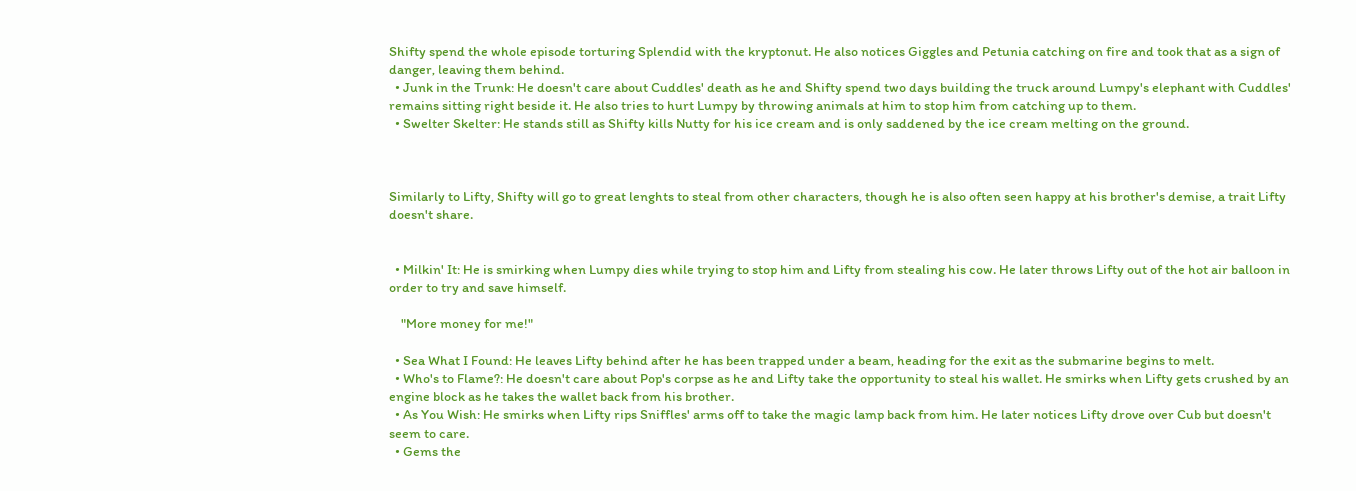Shifty spend the whole episode torturing Splendid with the kryptonut. He also notices Giggles and Petunia catching on fire and took that as a sign of danger, leaving them behind.
  • Junk in the Trunk: He doesn't care about Cuddles' death as he and Shifty spend two days building the truck around Lumpy's elephant with Cuddles' remains sitting right beside it. He also tries to hurt Lumpy by throwing animals at him to stop him from catching up to them.
  • Swelter Skelter: He stands still as Shifty kills Nutty for his ice cream and is only saddened by the ice cream melting on the ground.



Similarly to Lifty, Shifty will go to great lenghts to steal from other characters, though he is also often seen happy at his brother's demise, a trait Lifty doesn't share.


  • Milkin' It: He is smirking when Lumpy dies while trying to stop him and Lifty from stealing his cow. He later throws Lifty out of the hot air balloon in order to try and save himself.

    "More money for me!"

  • Sea What I Found: He leaves Lifty behind after he has been trapped under a beam, heading for the exit as the submarine begins to melt.
  • Who's to Flame?: He doesn't care about Pop's corpse as he and Lifty take the opportunity to steal his wallet. He smirks when Lifty gets crushed by an engine block as he takes the wallet back from his brother.
  • As You Wish: He smirks when Lifty rips Sniffles' arms off to take the magic lamp back from him. He later notices Lifty drove over Cub but doesn't seem to care.
  • Gems the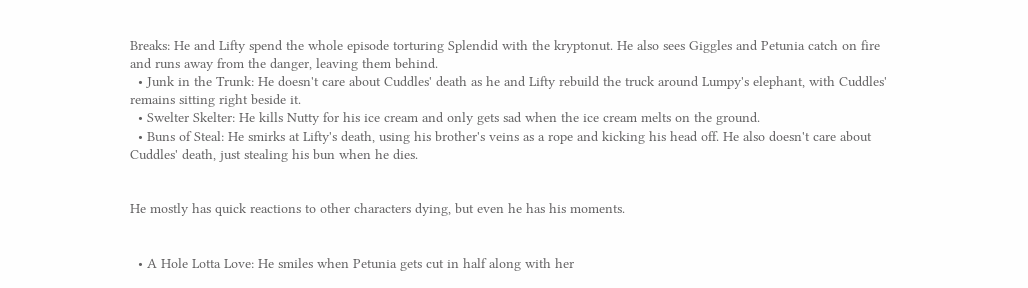Breaks: He and Lifty spend the whole episode torturing Splendid with the kryptonut. He also sees Giggles and Petunia catch on fire and runs away from the danger, leaving them behind.
  • Junk in the Trunk: He doesn't care about Cuddles' death as he and Lifty rebuild the truck around Lumpy's elephant, with Cuddles' remains sitting right beside it.
  • Swelter Skelter: He kills Nutty for his ice cream and only gets sad when the ice cream melts on the ground.
  • Buns of Steal: He smirks at Lifty's death, using his brother's veins as a rope and kicking his head off. He also doesn't care about Cuddles' death, just stealing his bun when he dies.


He mostly has quick reactions to other characters dying, but even he has his moments.


  • A Hole Lotta Love: He smiles when Petunia gets cut in half along with her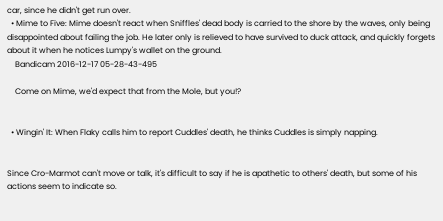car, since he didn't get run over.
  • Mime to Five: Mime doesn't react when Sniffles' dead body is carried to the shore by the waves, only being disappointed about failing the job. He later only is relieved to have survived to duck attack, and quickly forgets about it when he notices Lumpy's wallet on the ground.
    Bandicam 2016-12-17 05-28-43-495

    Come on Mime, we'd expect that from the Mole, but you!?


  • Wingin' It: When Flaky calls him to report Cuddles' death, he thinks Cuddles is simply napping.


Since Cro-Marmot can't move or talk, it's difficult to say if he is apathetic to others' death, but some of his actions seem to indicate so.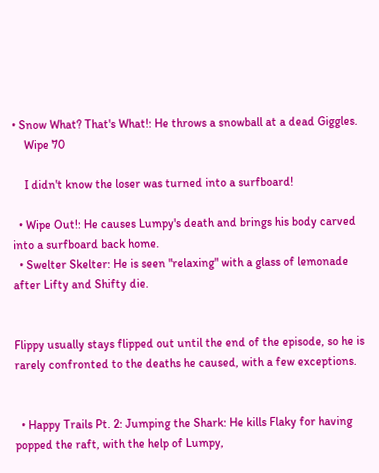• Snow What? That's What!: He throws a snowball at a dead Giggles.
    Wipe 70

    I didn't know the loser was turned into a surfboard!

  • Wipe Out!: He causes Lumpy's death and brings his body carved into a surfboard back home.
  • Swelter Skelter: He is seen "relaxing" with a glass of lemonade after Lifty and Shifty die.


Flippy usually stays flipped out until the end of the episode, so he is rarely confronted to the deaths he caused, with a few exceptions.


  • Happy Trails Pt. 2: Jumping the Shark: He kills Flaky for having popped the raft, with the help of Lumpy,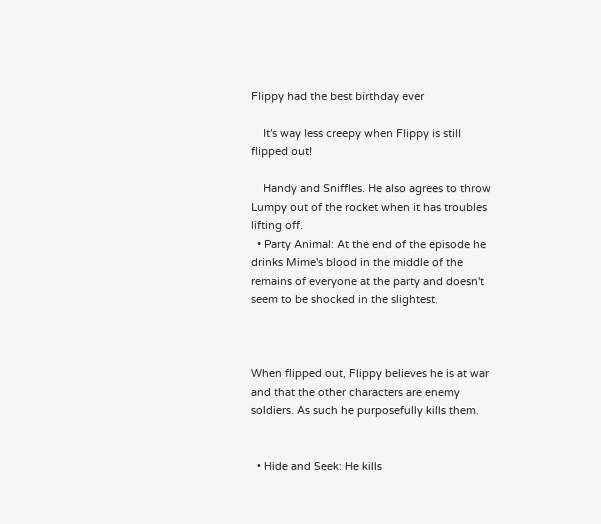Flippy had the best birthday ever

    It's way less creepy when Flippy is still flipped out!

    Handy and Sniffles. He also agrees to throw Lumpy out of the rocket when it has troubles lifting off.
  • Party Animal: At the end of the episode he drinks Mime's blood in the middle of the remains of everyone at the party and doesn't seem to be shocked in the slightest.



When flipped out, Flippy believes he is at war and that the other characters are enemy soldiers. As such he purposefully kills them.


  • Hide and Seek: He kills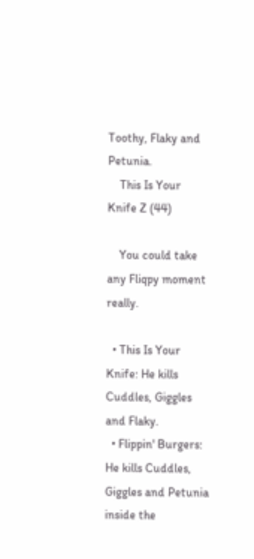Toothy, Flaky and Petunia.
    This Is Your Knife Z (44)

    You could take any Fliqpy moment really.

  • This Is Your Knife: He kills Cuddles, Giggles and Flaky.
  • Flippin' Burgers: He kills Cuddles, Giggles and Petunia inside the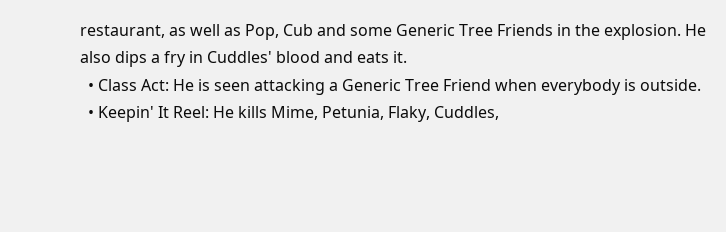restaurant, as well as Pop, Cub and some Generic Tree Friends in the explosion. He also dips a fry in Cuddles' blood and eats it.
  • Class Act: He is seen attacking a Generic Tree Friend when everybody is outside.
  • Keepin' It Reel: He kills Mime, Petunia, Flaky, Cuddles,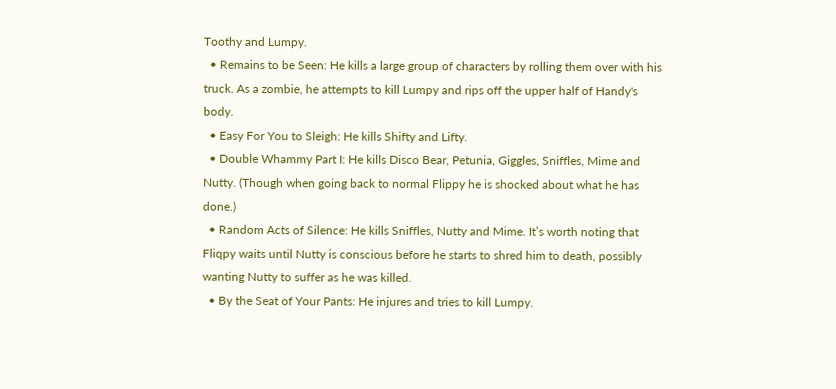Toothy and Lumpy.
  • Remains to be Seen: He kills a large group of characters by rolling them over with his truck. As a zombie, he attempts to kill Lumpy and rips off the upper half of Handy's body.
  • Easy For You to Sleigh: He kills Shifty and Lifty.
  • Double Whammy Part I: He kills Disco Bear, Petunia, Giggles, Sniffles, Mime and Nutty. (Though when going back to normal Flippy he is shocked about what he has done.)
  • Random Acts of Silence: He kills Sniffles, Nutty and Mime. It’s worth noting that Fliqpy waits until Nutty is conscious before he starts to shred him to death, possibly wanting Nutty to suffer as he was killed.
  • By the Seat of Your Pants: He injures and tries to kill Lumpy.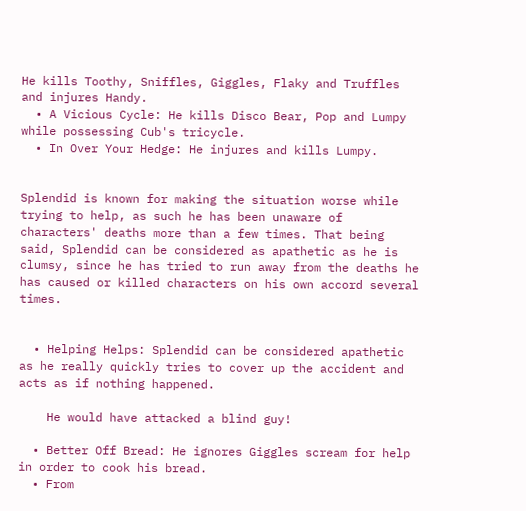He kills Toothy, Sniffles, Giggles, Flaky and Truffles and injures Handy.
  • A Vicious Cycle: He kills Disco Bear, Pop and Lumpy while possessing Cub's tricycle.
  • In Over Your Hedge: He injures and kills Lumpy.


Splendid is known for making the situation worse while trying to help, as such he has been unaware of characters' deaths more than a few times. That being said, Splendid can be considered as apathetic as he is clumsy, since he has tried to run away from the deaths he has caused or killed characters on his own accord several times.


  • Helping Helps: Splendid can be considered apathetic as he really quickly tries to cover up the accident and acts as if nothing happened.

    He would have attacked a blind guy!

  • Better Off Bread: He ignores Giggles scream for help in order to cook his bread.
  • From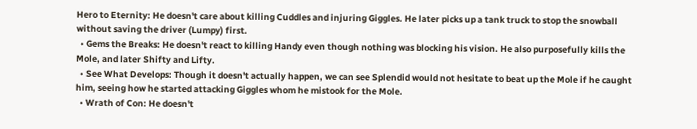Hero to Eternity: He doesn't care about killing Cuddles and injuring Giggles. He later picks up a tank truck to stop the snowball without saving the driver (Lumpy) first.
  • Gems the Breaks: He doesn't react to killing Handy even though nothing was blocking his vision. He also purposefully kills the Mole, and later Shifty and Lifty.
  • See What Develops: Though it doesn't actually happen, we can see Splendid would not hesitate to beat up the Mole if he caught him, seeing how he started attacking Giggles whom he mistook for the Mole.
  • Wrath of Con: He doesn't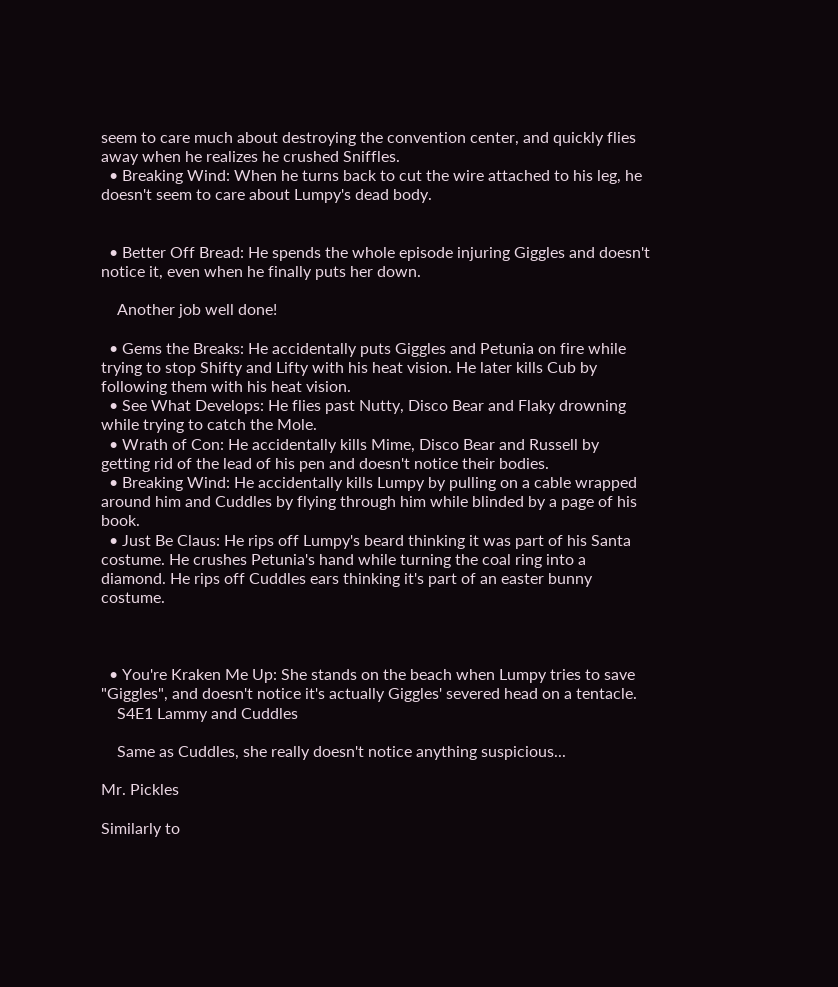seem to care much about destroying the convention center, and quickly flies away when he realizes he crushed Sniffles.
  • Breaking Wind: When he turns back to cut the wire attached to his leg, he doesn't seem to care about Lumpy's dead body.


  • Better Off Bread: He spends the whole episode injuring Giggles and doesn't notice it, even when he finally puts her down.

    Another job well done!

  • Gems the Breaks: He accidentally puts Giggles and Petunia on fire while trying to stop Shifty and Lifty with his heat vision. He later kills Cub by following them with his heat vision.
  • See What Develops: He flies past Nutty, Disco Bear and Flaky drowning while trying to catch the Mole.
  • Wrath of Con: He accidentally kills Mime, Disco Bear and Russell by getting rid of the lead of his pen and doesn't notice their bodies.
  • Breaking Wind: He accidentally kills Lumpy by pulling on a cable wrapped around him and Cuddles by flying through him while blinded by a page of his book.
  • Just Be Claus: He rips off Lumpy's beard thinking it was part of his Santa costume. He crushes Petunia's hand while turning the coal ring into a diamond. He rips off Cuddles ears thinking it's part of an easter bunny costume.



  • You're Kraken Me Up: She stands on the beach when Lumpy tries to save "Giggles", and doesn't notice it's actually Giggles' severed head on a tentacle.
    S4E1 Lammy and Cuddles

    Same as Cuddles, she really doesn't notice anything suspicious...

Mr. Pickles

Similarly to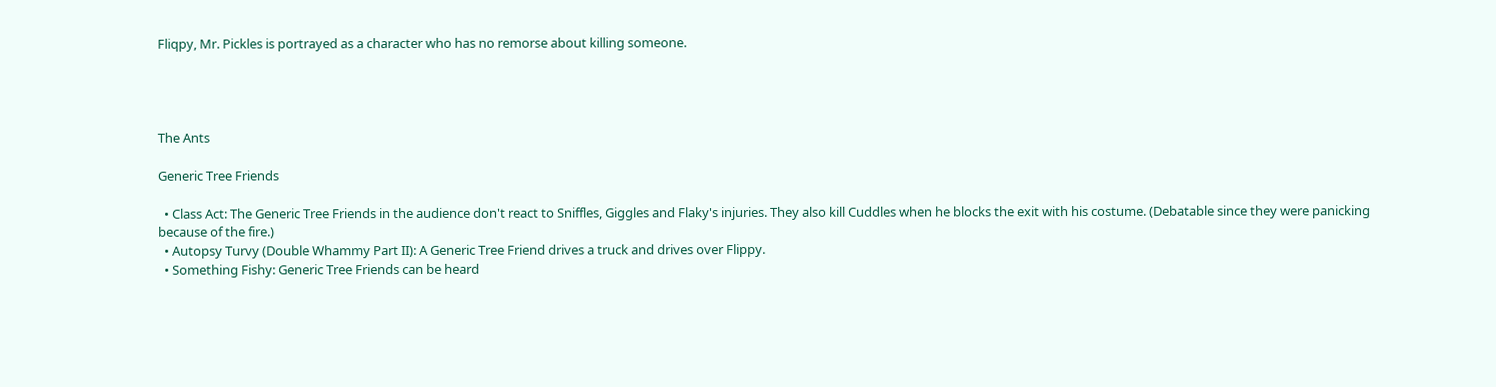Fliqpy, Mr. Pickles is portrayed as a character who has no remorse about killing someone.




The Ants

Generic Tree Friends

  • Class Act: The Generic Tree Friends in the audience don't react to Sniffles, Giggles and Flaky's injuries. They also kill Cuddles when he blocks the exit with his costume. (Debatable since they were panicking because of the fire.)
  • Autopsy Turvy (Double Whammy Part II): A Generic Tree Friend drives a truck and drives over Flippy.
  • Something Fishy: Generic Tree Friends can be heard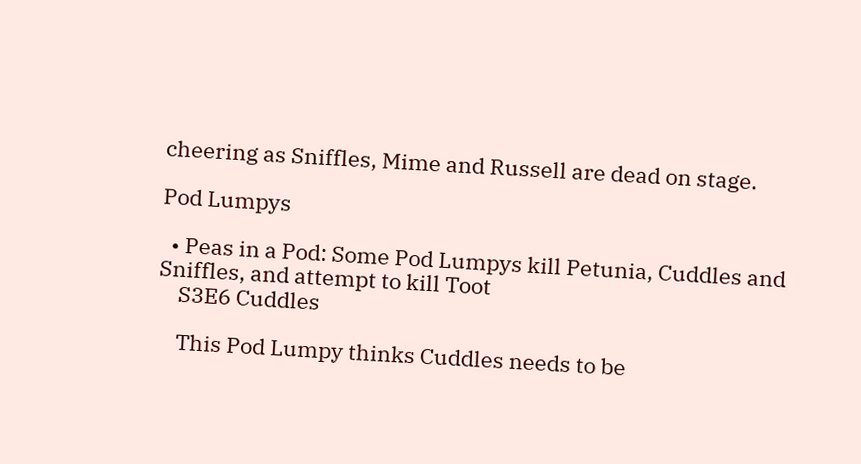cheering as Sniffles, Mime and Russell are dead on stage.

Pod Lumpys

  • Peas in a Pod: Some Pod Lumpys kill Petunia, Cuddles and Sniffles, and attempt to kill Toot
    S3E6 Cuddles

    This Pod Lumpy thinks Cuddles needs to be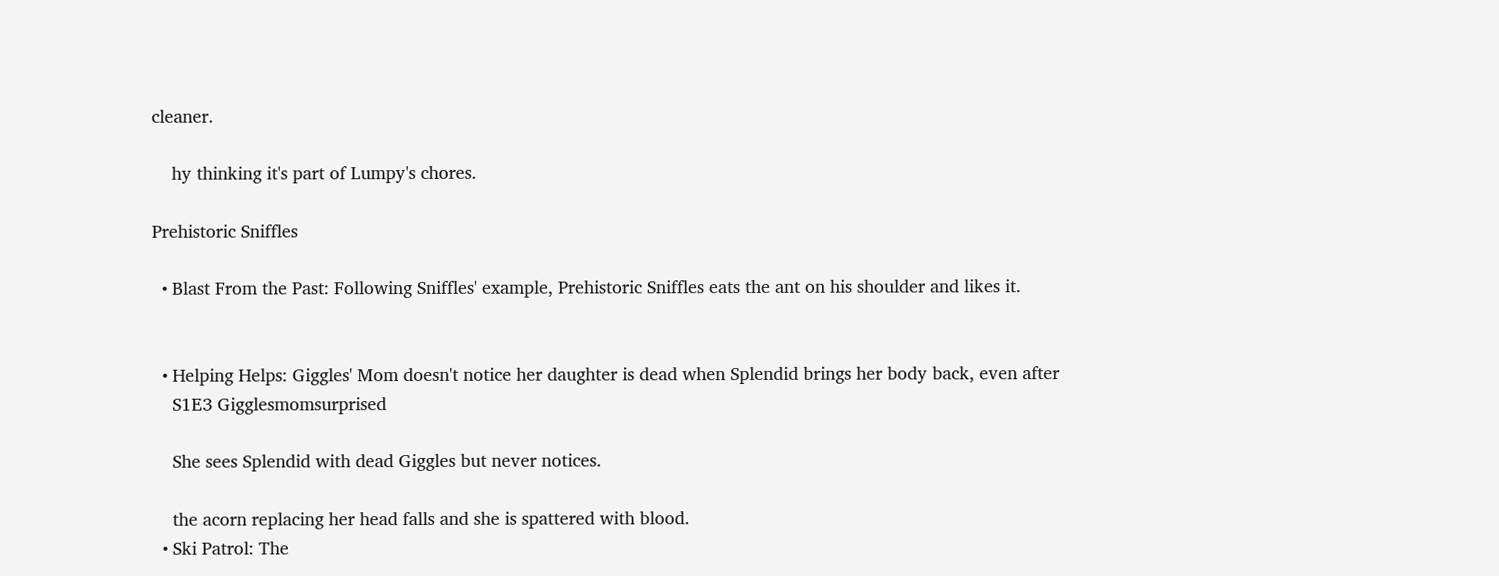cleaner.

    hy thinking it's part of Lumpy's chores.

Prehistoric Sniffles

  • Blast From the Past: Following Sniffles' example, Prehistoric Sniffles eats the ant on his shoulder and likes it.


  • Helping Helps: Giggles' Mom doesn't notice her daughter is dead when Splendid brings her body back, even after
    S1E3 Gigglesmomsurprised

    She sees Splendid with dead Giggles but never notices.

    the acorn replacing her head falls and she is spattered with blood.
  • Ski Patrol: The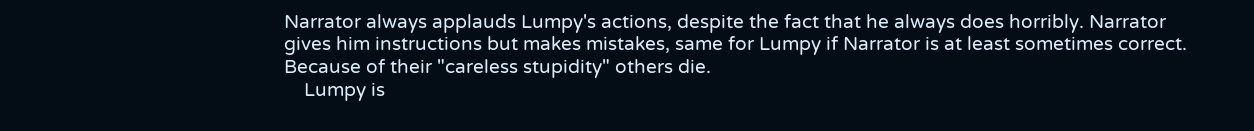Narrator always applauds Lumpy's actions, despite the fact that he always does horribly. Narrator gives him instructions but makes mistakes, same for Lumpy if Narrator is at least sometimes correct. Because of their "careless stupidity" others die.
    Lumpy is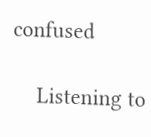confused

    Listening to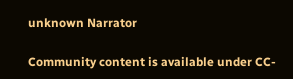unknown Narrator

Community content is available under CC-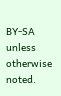BY-SA unless otherwise noted.